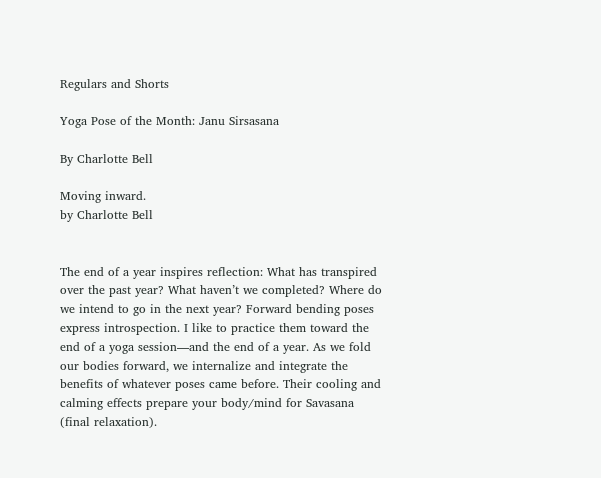Regulars and Shorts

Yoga Pose of the Month: Janu Sirsasana

By Charlotte Bell

Moving inward.
by Charlotte Bell


The end of a year inspires reflection: What has transpired over the past year? What haven’t we completed? Where do we intend to go in the next year? Forward bending poses express introspection. I like to practice them toward the end of a yoga session—and the end of a year. As we fold our bodies forward, we internalize and integrate the benefits of whatever poses came before. Their cooling and calming effects prepare your body/mind for Savasana (final relaxation).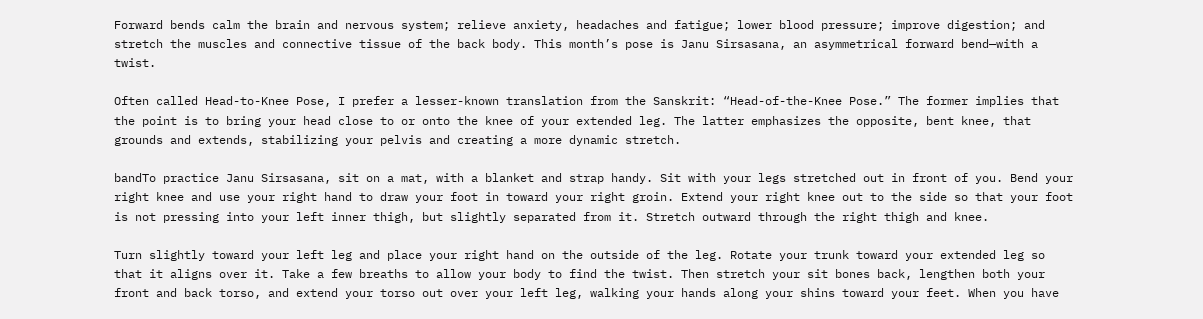Forward bends calm the brain and nervous system; relieve anxiety, headaches and fatigue; lower blood pressure; improve digestion; and stretch the muscles and connective tissue of the back body. This month’s pose is Janu Sirsasana, an asymmetrical forward bend—with a twist.

Often called Head-to-Knee Pose, I prefer a lesser-known translation from the Sanskrit: “Head-of-the-Knee Pose.” The former implies that the point is to bring your head close to or onto the knee of your extended leg. The latter emphasizes the opposite, bent knee, that grounds and extends, stabilizing your pelvis and creating a more dynamic stretch.

bandTo practice Janu Sirsasana, sit on a mat, with a blanket and strap handy. Sit with your legs stretched out in front of you. Bend your right knee and use your right hand to draw your foot in toward your right groin. Extend your right knee out to the side so that your foot is not pressing into your left inner thigh, but slightly separated from it. Stretch outward through the right thigh and knee.

Turn slightly toward your left leg and place your right hand on the outside of the leg. Rotate your trunk toward your extended leg so that it aligns over it. Take a few breaths to allow your body to find the twist. Then stretch your sit bones back, lengthen both your front and back torso, and extend your torso out over your left leg, walking your hands along your shins toward your feet. When you have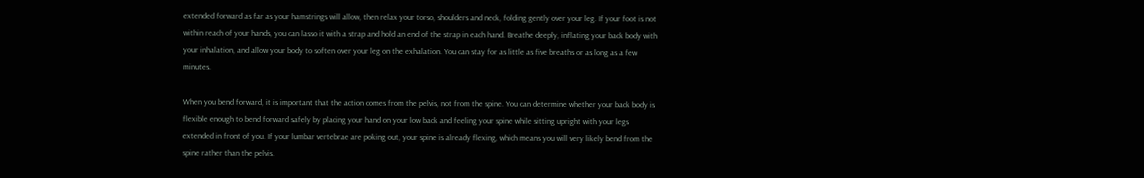extended forward as far as your hamstrings will allow, then relax your torso, shoulders and neck, folding gently over your leg. If your foot is not within reach of your hands, you can lasso it with a strap and hold an end of the strap in each hand. Breathe deeply, inflating your back body with your inhalation, and allow your body to soften over your leg on the exhalation. You can stay for as little as five breaths or as long as a few minutes.

When you bend forward, it is important that the action comes from the pelvis, not from the spine. You can determine whether your back body is flexible enough to bend forward safely by placing your hand on your low back and feeling your spine while sitting upright with your legs extended in front of you. If your lumbar vertebrae are poking out, your spine is already flexing, which means you will very likely bend from the spine rather than the pelvis.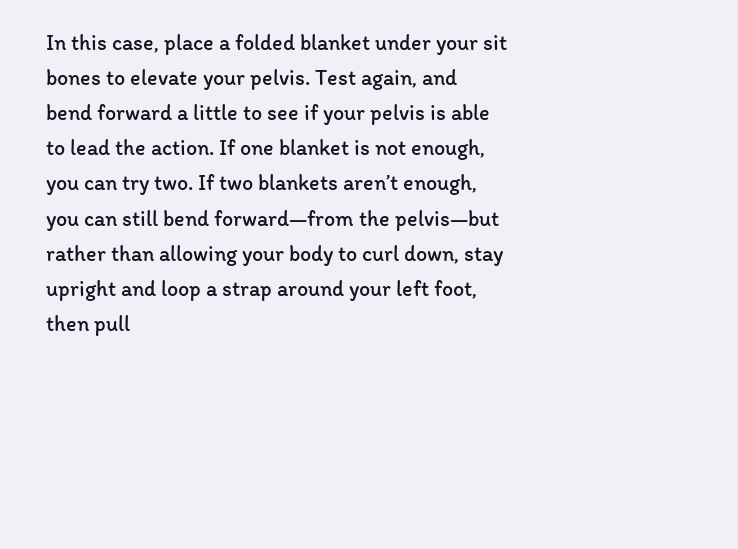In this case, place a folded blanket under your sit bones to elevate your pelvis. Test again, and bend forward a little to see if your pelvis is able to lead the action. If one blanket is not enough, you can try two. If two blankets aren’t enough, you can still bend forward—from the pelvis—but rather than allowing your body to curl down, stay upright and loop a strap around your left foot, then pull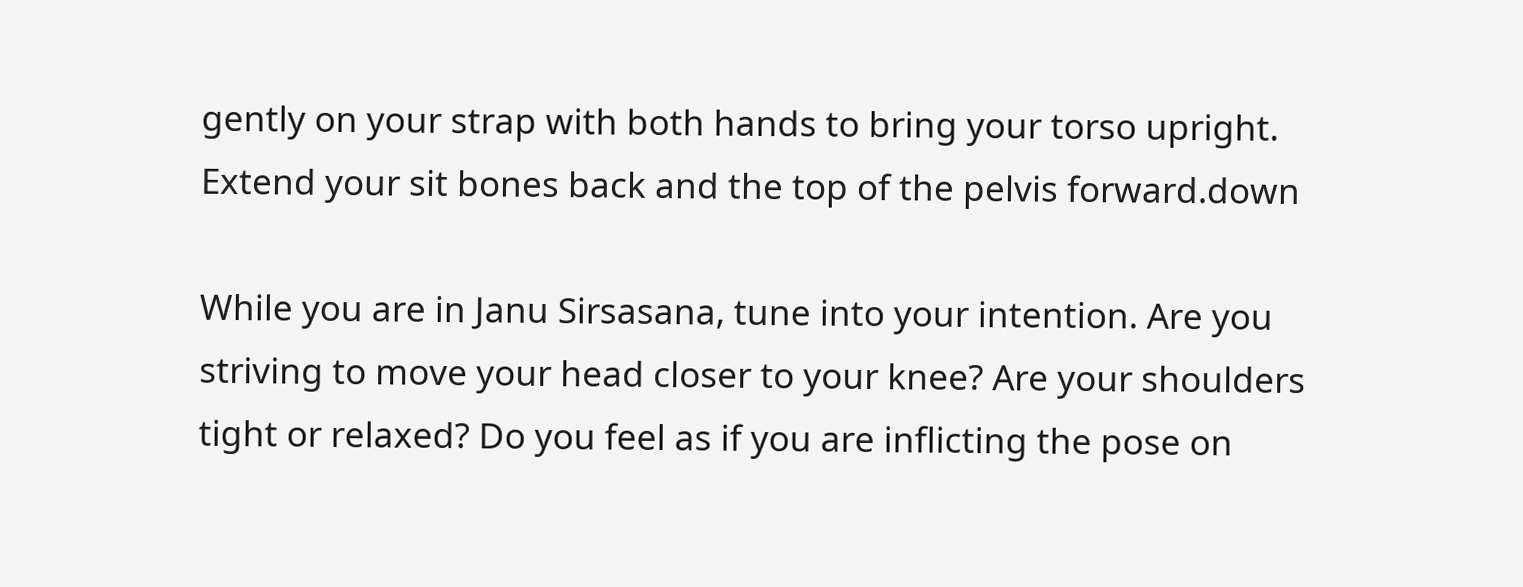gently on your strap with both hands to bring your torso upright. Extend your sit bones back and the top of the pelvis forward.down

While you are in Janu Sirsasana, tune into your intention. Are you striving to move your head closer to your knee? Are your shoulders tight or relaxed? Do you feel as if you are inflicting the pose on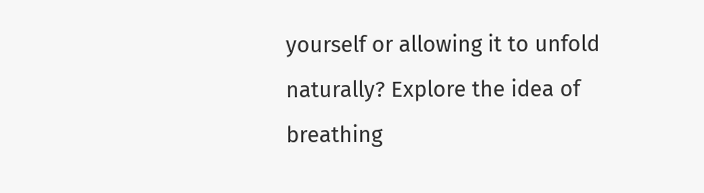yourself or allowing it to unfold naturally? Explore the idea of breathing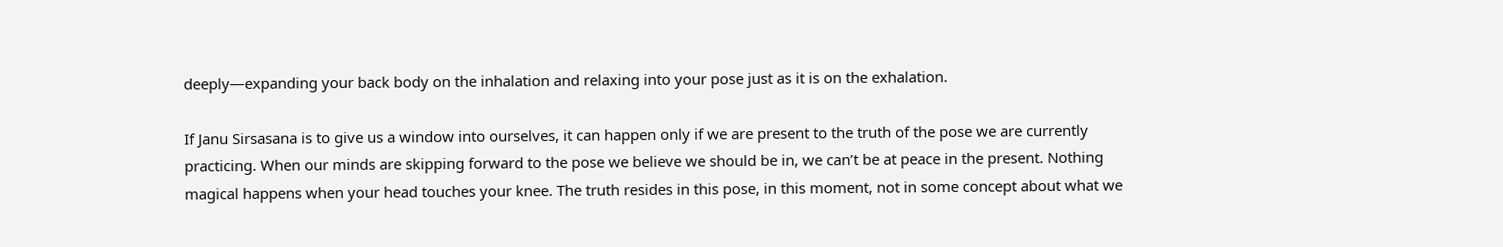deeply—expanding your back body on the inhalation and relaxing into your pose just as it is on the exhalation.

If Janu Sirsasana is to give us a window into ourselves, it can happen only if we are present to the truth of the pose we are currently practicing. When our minds are skipping forward to the pose we believe we should be in, we can’t be at peace in the present. Nothing magical happens when your head touches your knee. The truth resides in this pose, in this moment, not in some concept about what we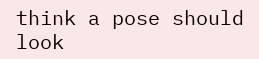think a pose should look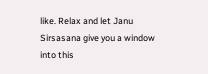like. Relax and let Janu Sirsasana give you a window into this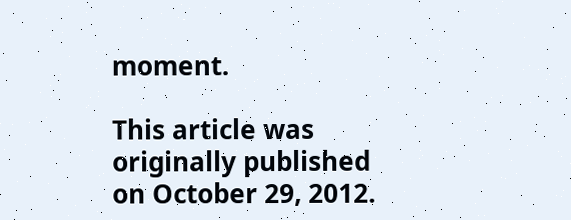moment.

This article was originally published on October 29, 2012.